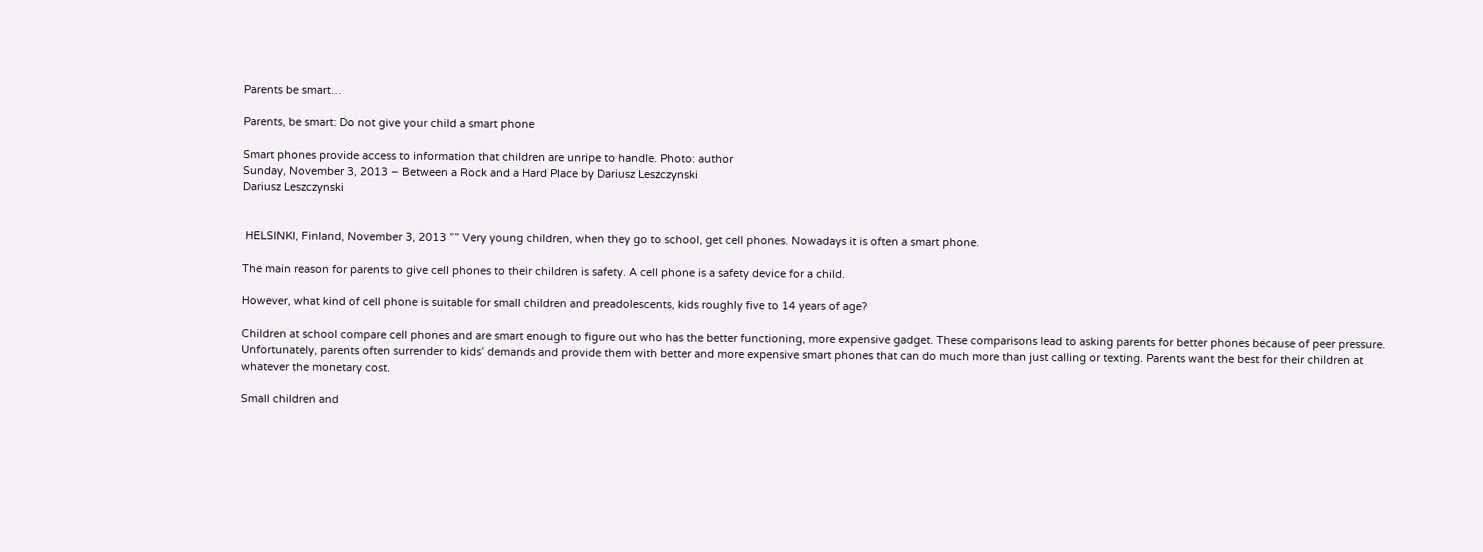Parents be smart…

Parents, be smart: Do not give your child a smart phone

Smart phones provide access to information that children are unripe to handle. Photo: author
Sunday, November 3, 2013 – Between a Rock and a Hard Place by Dariusz Leszczynski
Dariusz Leszczynski


 HELSINKI, Finland, November 3, 2013 ”” Very young children, when they go to school, get cell phones. Nowadays it is often a smart phone.

The main reason for parents to give cell phones to their children is safety. A cell phone is a safety device for a child.

However, what kind of cell phone is suitable for small children and preadolescents, kids roughly five to 14 years of age?

Children at school compare cell phones and are smart enough to figure out who has the better functioning, more expensive gadget. These comparisons lead to asking parents for better phones because of peer pressure. Unfortunately, parents often surrender to kids’ demands and provide them with better and more expensive smart phones that can do much more than just calling or texting. Parents want the best for their children at whatever the monetary cost.

Small children and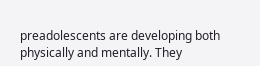preadolescents are developing both physically and mentally. They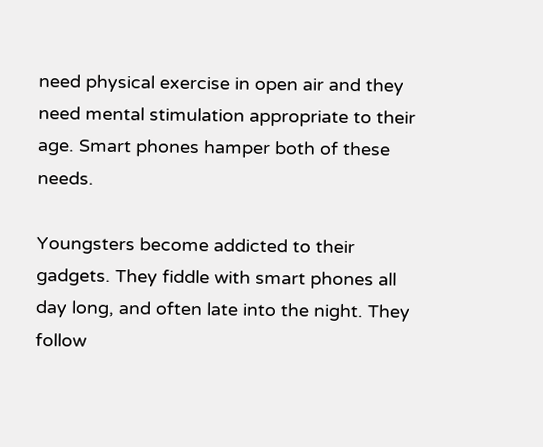need physical exercise in open air and they need mental stimulation appropriate to their age. Smart phones hamper both of these needs.

Youngsters become addicted to their gadgets. They fiddle with smart phones all day long, and often late into the night. They follow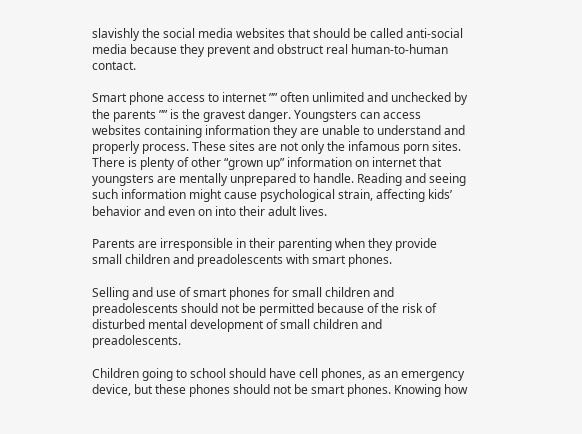slavishly the social media websites that should be called anti-social media because they prevent and obstruct real human-to-human contact.

Smart phone access to internet ”” often unlimited and unchecked by the parents ”” is the gravest danger. Youngsters can access websites containing information they are unable to understand and properly process. These sites are not only the infamous porn sites. There is plenty of other “grown up” information on internet that youngsters are mentally unprepared to handle. Reading and seeing such information might cause psychological strain, affecting kids’ behavior and even on into their adult lives.

Parents are irresponsible in their parenting when they provide small children and preadolescents with smart phones.

Selling and use of smart phones for small children and preadolescents should not be permitted because of the risk of disturbed mental development of small children and preadolescents.

Children going to school should have cell phones, as an emergency device, but these phones should not be smart phones. Knowing how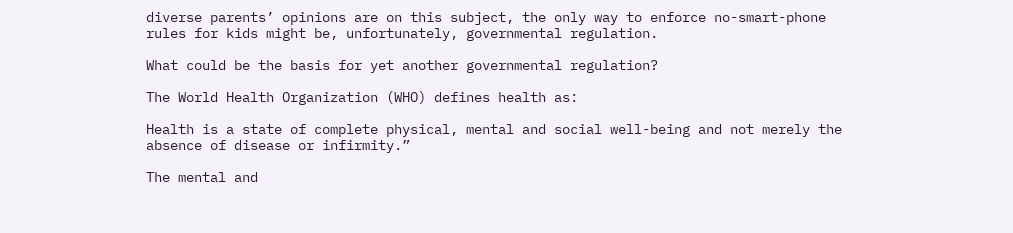diverse parents’ opinions are on this subject, the only way to enforce no-smart-phone rules for kids might be, unfortunately, governmental regulation.

What could be the basis for yet another governmental regulation?

The World Health Organization (WHO) defines health as:

Health is a state of complete physical, mental and social well-being and not merely the absence of disease or infirmity.”

The mental and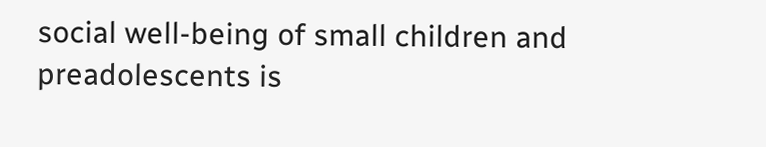social well-being of small children and preadolescents is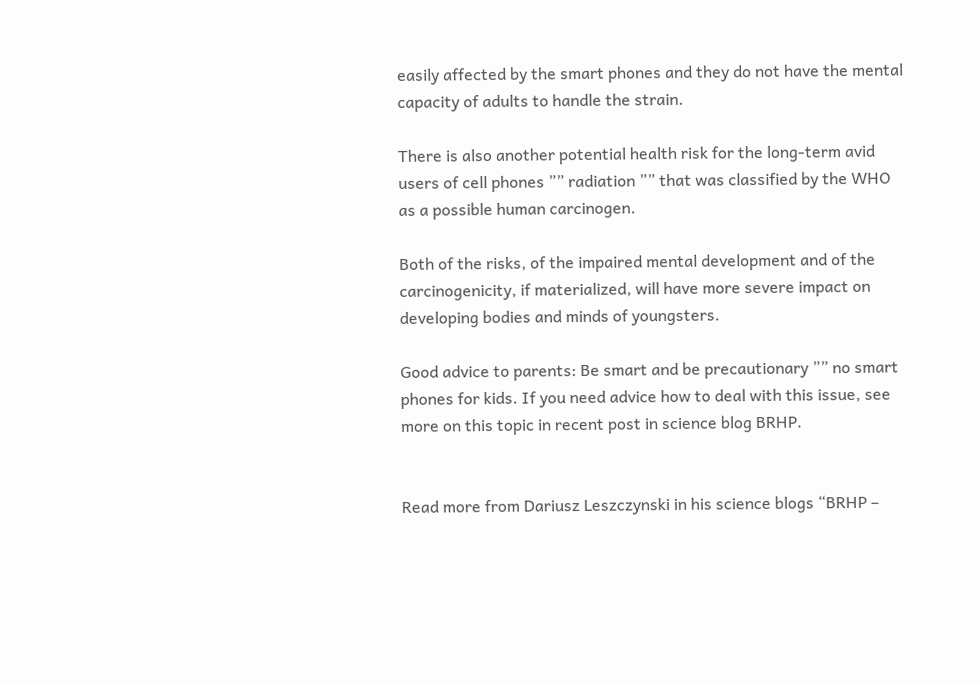easily affected by the smart phones and they do not have the mental capacity of adults to handle the strain.

There is also another potential health risk for the long-term avid users of cell phones ”” radiation ”” that was classified by the WHO as a possible human carcinogen.

Both of the risks, of the impaired mental development and of the carcinogenicity, if materialized, will have more severe impact on developing bodies and minds of youngsters.

Good advice to parents: Be smart and be precautionary ”” no smart phones for kids. If you need advice how to deal with this issue, see more on this topic in recent post in science blog BRHP.


Read more from Dariusz Leszczynski in his science blogs “BRHP –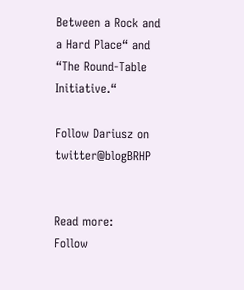Between a Rock and a Hard Place“ and “The Round-Table Initiative.“

Follow Dariusz on twitter@blogBRHP


Read more:
Follow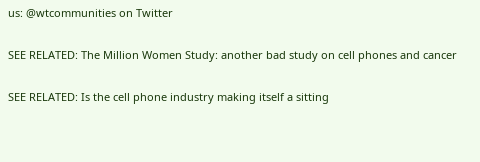us: @wtcommunities on Twitter


SEE RELATED: The Million Women Study: another bad study on cell phones and cancer


SEE RELATED: Is the cell phone industry making itself a sitting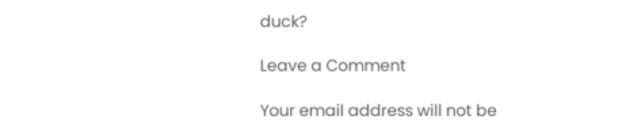duck?

Leave a Comment

Your email address will not be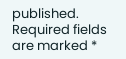published. Required fields are marked *